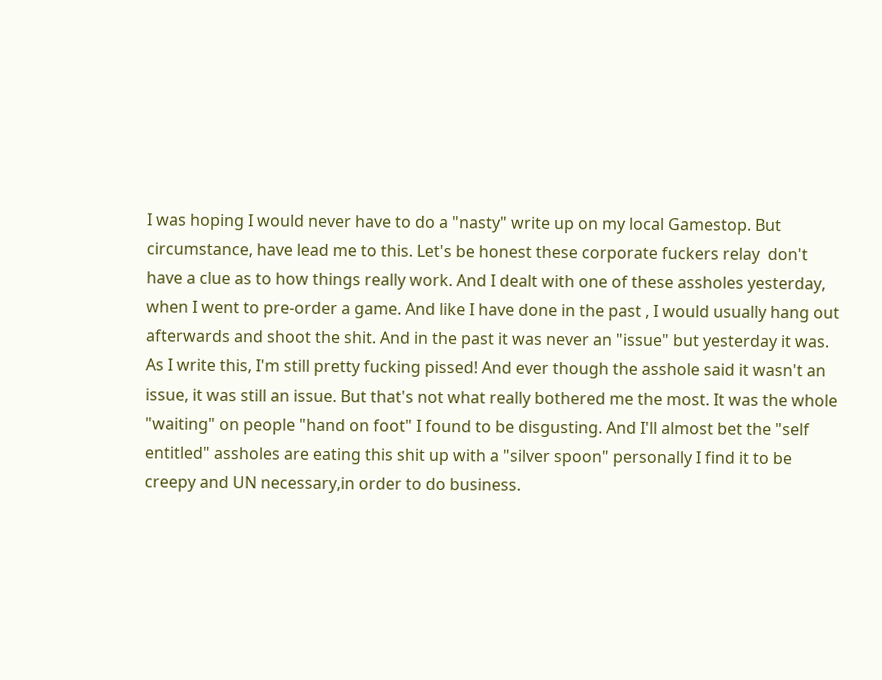I was hoping I would never have to do a "nasty" write up on my local Gamestop. But circumstance, have lead me to this. Let's be honest these corporate fuckers relay  don't have a clue as to how things really work. And I dealt with one of these assholes yesterday, when I went to pre-order a game. And like I have done in the past , I would usually hang out afterwards and shoot the shit. And in the past it was never an "issue" but yesterday it was. As I write this, I'm still pretty fucking pissed! And ever though the asshole said it wasn't an issue, it was still an issue. But that's not what really bothered me the most. It was the whole "waiting" on people "hand on foot" I found to be disgusting. And I'll almost bet the "self entitled" assholes are eating this shit up with a "silver spoon" personally I find it to be creepy and UN necessary,in order to do business.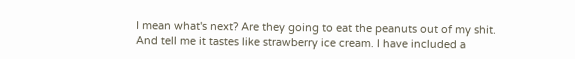I mean what's next? Are they going to eat the peanuts out of my shit. And tell me it tastes like strawberry ice cream. I have included a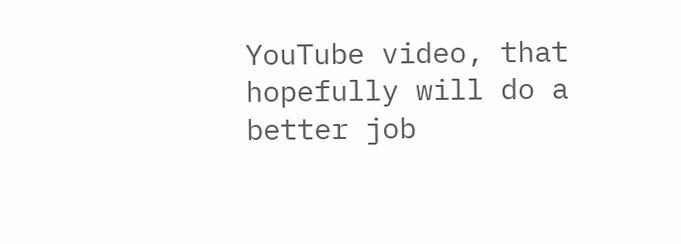YouTube video, that hopefully will do a better job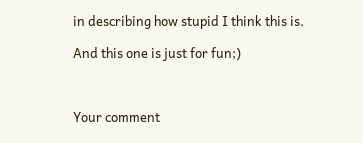in describing how stupid I think this is.

And this one is just for fun;)



Your comment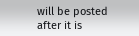will be posted after it is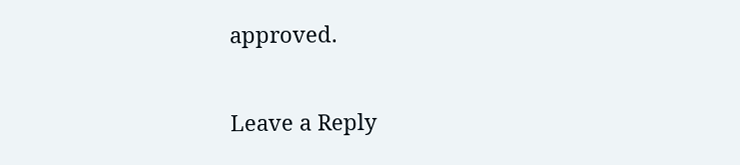approved.

Leave a Reply